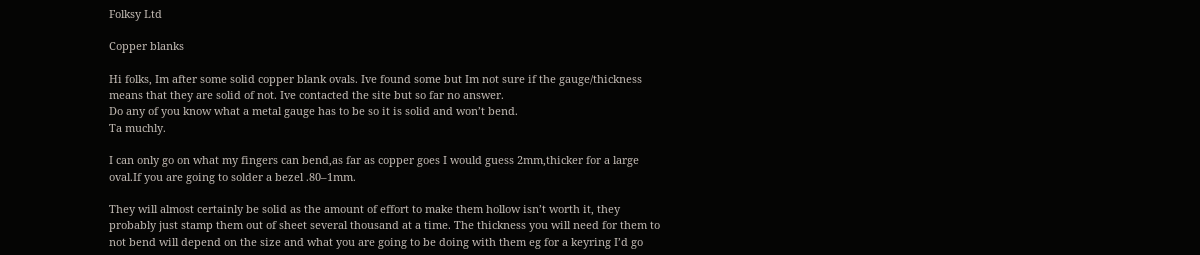Folksy Ltd

Copper blanks

Hi folks, Im after some solid copper blank ovals. Ive found some but Im not sure if the gauge/thickness means that they are solid of not. Ive contacted the site but so far no answer.
Do any of you know what a metal gauge has to be so it is solid and won’t bend.
Ta muchly.

I can only go on what my fingers can bend,as far as copper goes I would guess 2mm,thicker for a large oval.If you are going to solder a bezel .80–1mm.

They will almost certainly be solid as the amount of effort to make them hollow isn’t worth it, they probably just stamp them out of sheet several thousand at a time. The thickness you will need for them to not bend will depend on the size and what you are going to be doing with them eg for a keyring I’d go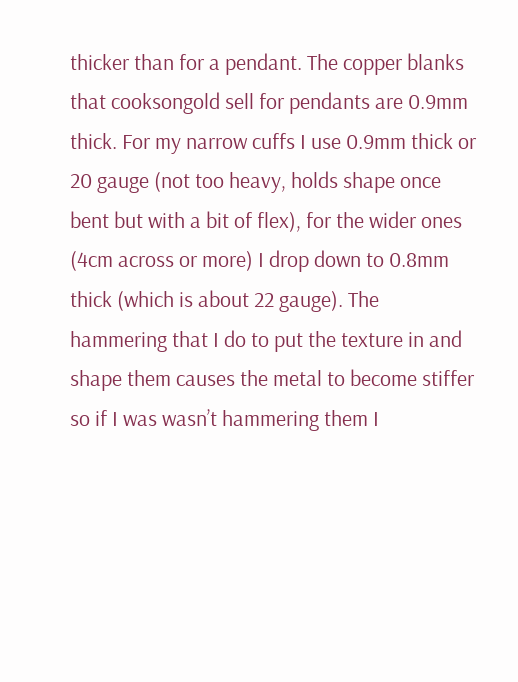thicker than for a pendant. The copper blanks that cooksongold sell for pendants are 0.9mm thick. For my narrow cuffs I use 0.9mm thick or 20 gauge (not too heavy, holds shape once bent but with a bit of flex), for the wider ones (4cm across or more) I drop down to 0.8mm thick (which is about 22 gauge). The hammering that I do to put the texture in and shape them causes the metal to become stiffer so if I was wasn’t hammering them I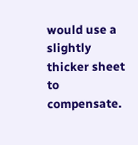would use a slightly thicker sheet to compensate.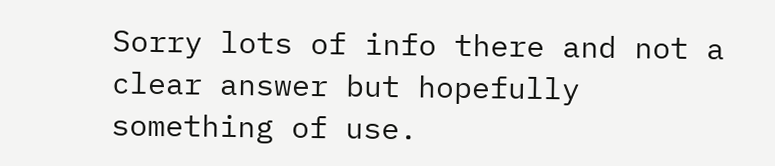Sorry lots of info there and not a clear answer but hopefully something of use.